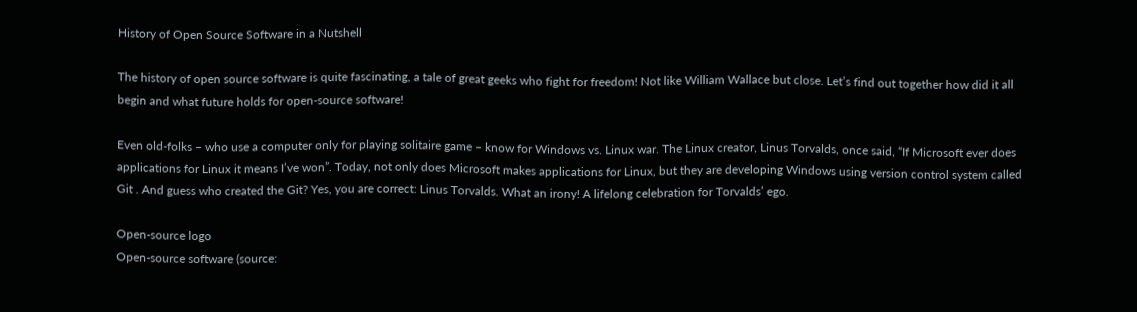History of Open Source Software in a Nutshell

The history of open source software is quite fascinating, a tale of great geeks who fight for freedom! Not like William Wallace but close. Let’s find out together how did it all begin and what future holds for open-source software!

Even old-folks – who use a computer only for playing solitaire game – know for Windows vs. Linux war. The Linux creator, Linus Torvalds, once said, “If Microsoft ever does applications for Linux it means I’ve won”. Today, not only does Microsoft makes applications for Linux, but they are developing Windows using version control system called Git . And guess who created the Git? Yes, you are correct: Linus Torvalds. What an irony! A lifelong celebration for Torvalds’ ego.

Open-source logo
Open-source software (source: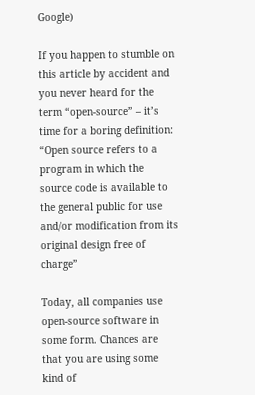Google)

If you happen to stumble on this article by accident and you never heard for the term “open-source” – it’s time for a boring definition: “Open source refers to a program in which the source code is available to the general public for use and/or modification from its original design free of charge”

Today, all companies use open-source software in some form. Chances are that you are using some kind of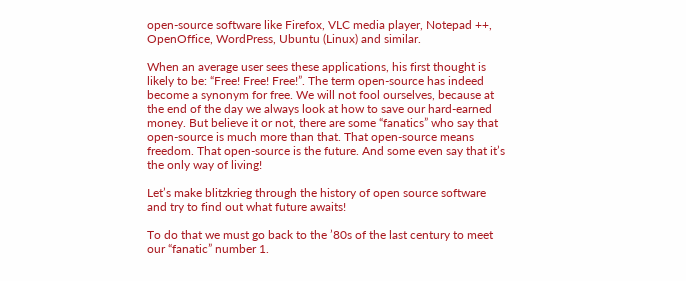open-source software like Firefox, VLC media player, Notepad ++, OpenOffice, WordPress, Ubuntu (Linux) and similar.

When an average user sees these applications, his first thought is likely to be: “Free! Free! Free!”. The term open-source has indeed become a synonym for free. We will not fool ourselves, because at the end of the day we always look at how to save our hard-earned money. But believe it or not, there are some “fanatics” who say that open-source is much more than that. That open-source means freedom. That open-source is the future. And some even say that it’s the only way of living!

Let’s make blitzkrieg through the history of open source software and try to find out what future awaits!

To do that we must go back to the ’80s of the last century to meet our “fanatic” number 1.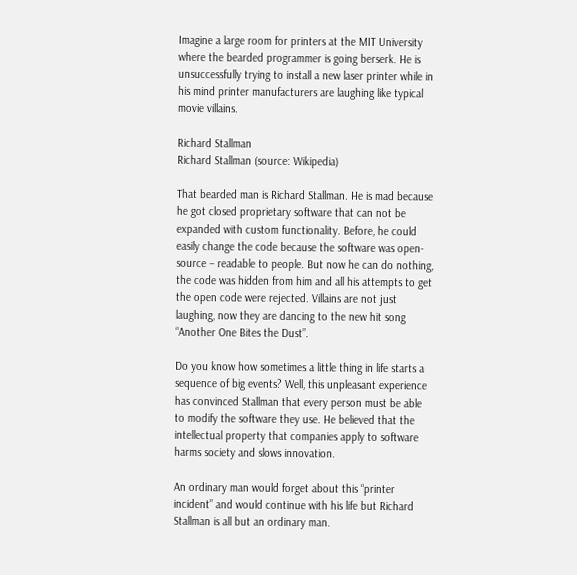Imagine a large room for printers at the MIT University where the bearded programmer is going berserk. He is unsuccessfully trying to install a new laser printer while in his mind printer manufacturers are laughing like typical movie villains.

Richard Stallman
Richard Stallman (source: Wikipedia)

That bearded man is Richard Stallman. He is mad because he got closed proprietary software that can not be expanded with custom functionality. Before, he could easily change the code because the software was open-source – readable to people. But now he can do nothing, the code was hidden from him and all his attempts to get the open code were rejected. Villains are not just laughing, now they are dancing to the new hit song “Another One Bites the Dust”.

Do you know how sometimes a little thing in life starts a sequence of big events? Well, this unpleasant experience has convinced Stallman that every person must be able to modify the software they use. He believed that the intellectual property that companies apply to software harms society and slows innovation.

An ordinary man would forget about this “printer incident” and would continue with his life but Richard Stallman is all but an ordinary man.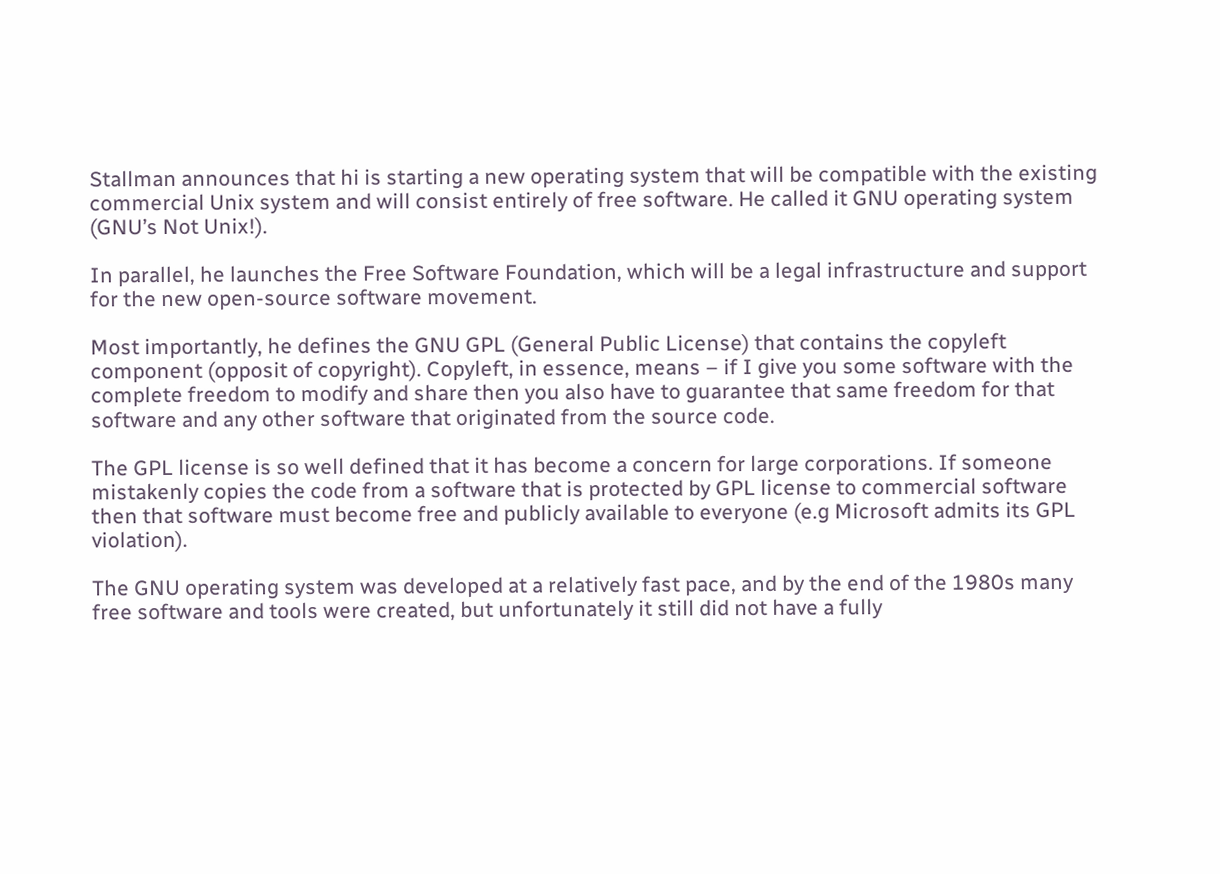Stallman announces that hi is starting a new operating system that will be compatible with the existing commercial Unix system and will consist entirely of free software. He called it GNU operating system (GNU’s Not Unix!).

In parallel, he launches the Free Software Foundation, which will be a legal infrastructure and support for the new open-source software movement.

Most importantly, he defines the GNU GPL (General Public License) that contains the copyleft component (opposit of copyright). Copyleft, in essence, means – if I give you some software with the complete freedom to modify and share then you also have to guarantee that same freedom for that software and any other software that originated from the source code.

The GPL license is so well defined that it has become a concern for large corporations. If someone mistakenly copies the code from a software that is protected by GPL license to commercial software then that software must become free and publicly available to everyone (e.g Microsoft admits its GPL violation).

The GNU operating system was developed at a relatively fast pace, and by the end of the 1980s many free software and tools were created, but unfortunately it still did not have a fully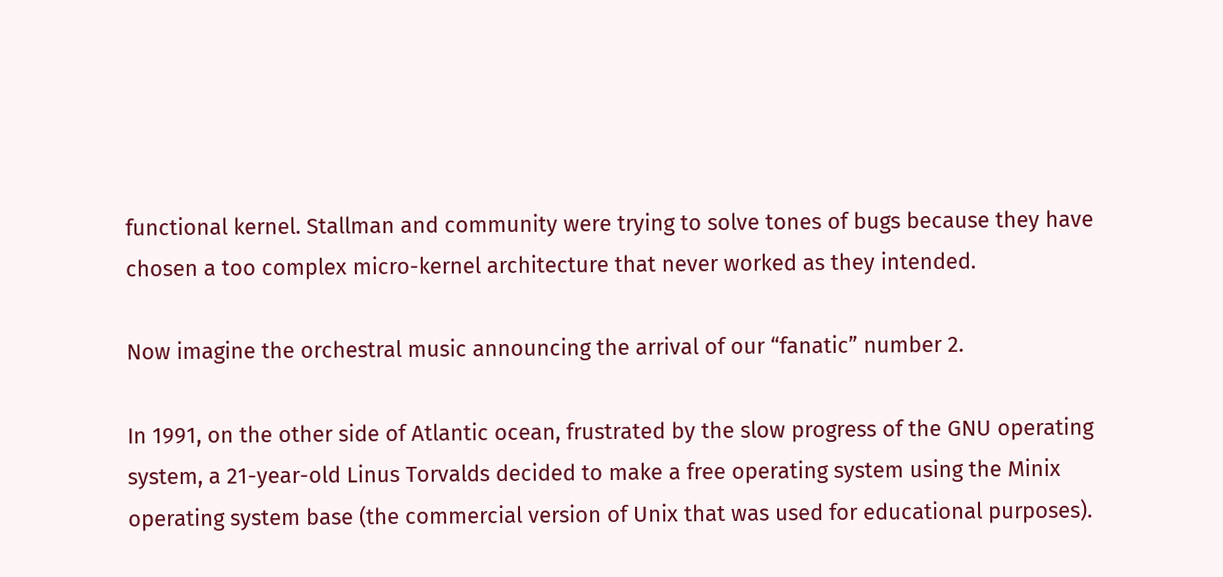functional kernel. Stallman and community were trying to solve tones of bugs because they have chosen a too complex micro-kernel architecture that never worked as they intended.

Now imagine the orchestral music announcing the arrival of our “fanatic” number 2.

In 1991, on the other side of Atlantic ocean, frustrated by the slow progress of the GNU operating system, a 21-year-old Linus Torvalds decided to make a free operating system using the Minix operating system base (the commercial version of Unix that was used for educational purposes).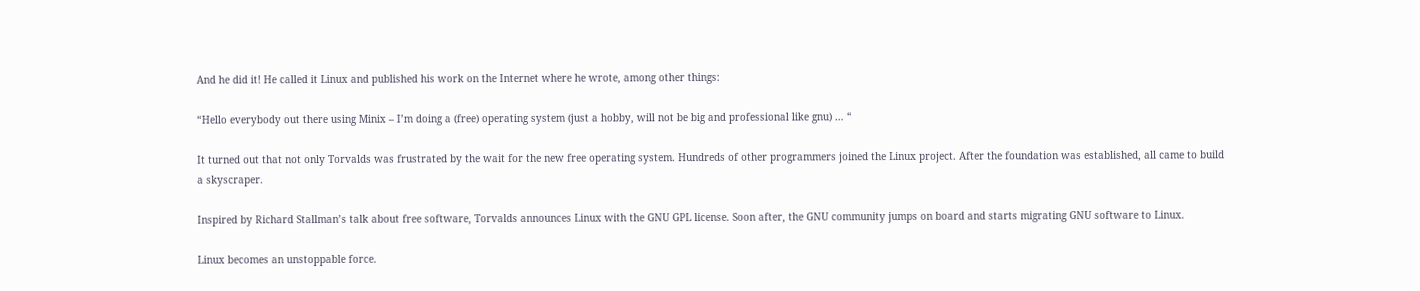And he did it! He called it Linux and published his work on the Internet where he wrote, among other things:

“Hello everybody out there using Minix – I’m doing a (free) operating system (just a hobby, will not be big and professional like gnu) … “

It turned out that not only Torvalds was frustrated by the wait for the new free operating system. Hundreds of other programmers joined the Linux project. After the foundation was established, all came to build a skyscraper.

Inspired by Richard Stallman’s talk about free software, Torvalds announces Linux with the GNU GPL license. Soon after, the GNU community jumps on board and starts migrating GNU software to Linux.

Linux becomes an unstoppable force.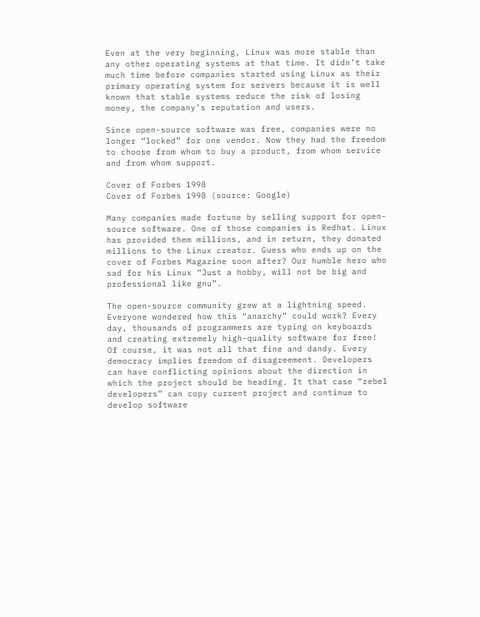Even at the very beginning, Linux was more stable than any other operating systems at that time. It didn’t take much time before companies started using Linux as their primary operating system for servers because it is well known that stable systems reduce the risk of losing money, the company’s reputation and users.

Since open-source software was free, companies were no longer “locked” for one vendor. Now they had the freedom to choose from whom to buy a product, from whom service and from whom support.

Cover of Forbes 1998
Cover of Forbes 1998 (source: Google)

Many companies made fortune by selling support for open-source software. One of those companies is Redhat. Linux has provided them millions, and in return, they donated millions to the Linux creator. Guess who ends up on the cover of Forbes Magazine soon after? Our humble hero who sad for his Linux “Just a hobby, will not be big and professional like gnu”.

The open-source community grew at a lightning speed. Everyone wondered how this “anarchy” could work? Every day, thousands of programmers are typing on keyboards and creating extremely high-quality software for free! Of course, it was not all that fine and dandy. Every democracy implies freedom of disagreement. Developers can have conflicting opinions about the direction in which the project should be heading. It that case “rebel developers” can copy current project and continue to develop software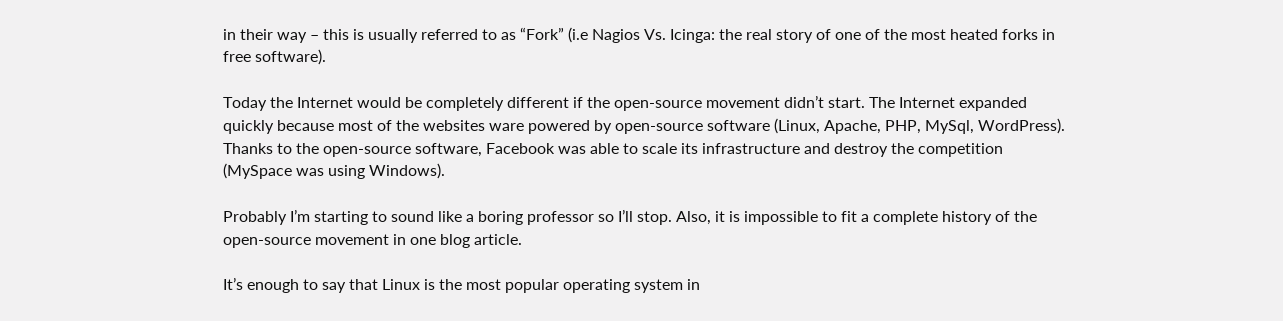in their way – this is usually referred to as “Fork” (i.e Nagios Vs. Icinga: the real story of one of the most heated forks in free software).

Today the Internet would be completely different if the open-source movement didn’t start. The Internet expanded quickly because most of the websites ware powered by open-source software (Linux, Apache, PHP, MySql, WordPress). Thanks to the open-source software, Facebook was able to scale its infrastructure and destroy the competition (MySpace was using Windows).

Probably I’m starting to sound like a boring professor so I’ll stop. Also, it is impossible to fit a complete history of the open-source movement in one blog article.

It’s enough to say that Linux is the most popular operating system in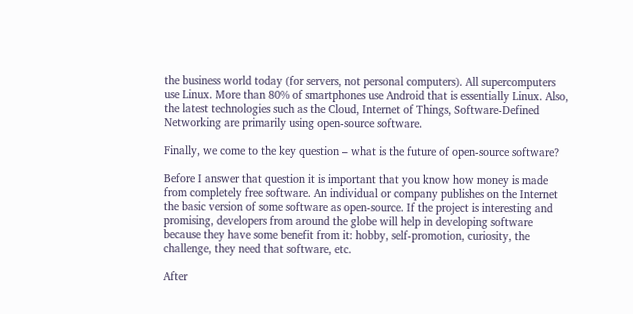the business world today (for servers, not personal computers). All supercomputers use Linux. More than 80% of smartphones use Android that is essentially Linux. Also, the latest technologies such as the Cloud, Internet of Things, Software-Defined Networking are primarily using open-source software.

Finally, we come to the key question – what is the future of open-source software?

Before I answer that question it is important that you know how money is made from completely free software. An individual or company publishes on the Internet the basic version of some software as open-source. If the project is interesting and promising, developers from around the globe will help in developing software because they have some benefit from it: hobby, self-promotion, curiosity, the challenge, they need that software, etc.

After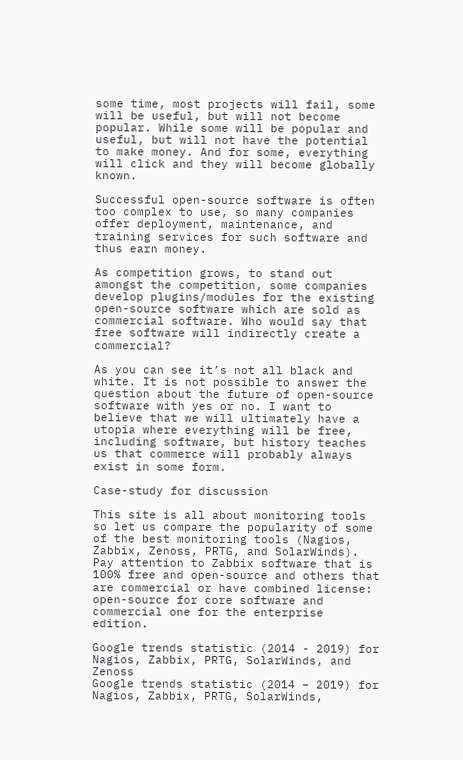some time, most projects will fail, some will be useful, but will not become popular. While some will be popular and useful, but will not have the potential to make money. And for some, everything will click and they will become globally known.

Successful open-source software is often too complex to use, so many companies offer deployment, maintenance, and training services for such software and thus earn money.

As competition grows, to stand out amongst the competition, some companies develop plugins/modules for the existing open-source software which are sold as commercial software. Who would say that free software will indirectly create a commercial?

As you can see it’s not all black and white. It is not possible to answer the question about the future of open-source software with yes or no. I want to believe that we will ultimately have a utopia where everything will be free, including software, but history teaches us that commerce will probably always exist in some form.

Case-study for discussion

This site is all about monitoring tools so let us compare the popularity of some of the best monitoring tools (Nagios, Zabbix, Zenoss, PRTG, and SolarWinds). Pay attention to Zabbix software that is 100% free and open-source and others that are commercial or have combined license: open-source for core software and commercial one for the enterprise edition.

Google trends statistic (2014 - 2019) for Nagios, Zabbix, PRTG, SolarWinds, and Zenoss
Google trends statistic (2014 – 2019) for Nagios, Zabbix, PRTG, SolarWinds,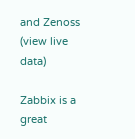and Zenoss (view live data)

Zabbix is a great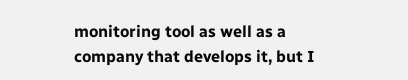monitoring tool as well as a company that develops it, but I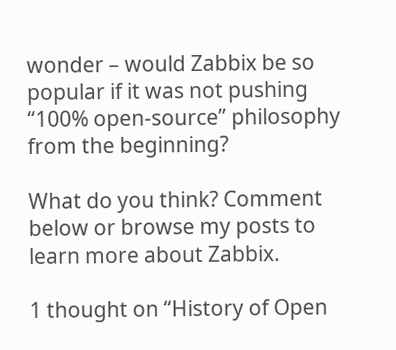wonder – would Zabbix be so popular if it was not pushing “100% open-source” philosophy from the beginning?

What do you think? Comment below or browse my posts to learn more about Zabbix.

1 thought on “History of Open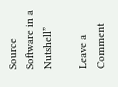Source Software in a Nutshell”

Leave a Comment